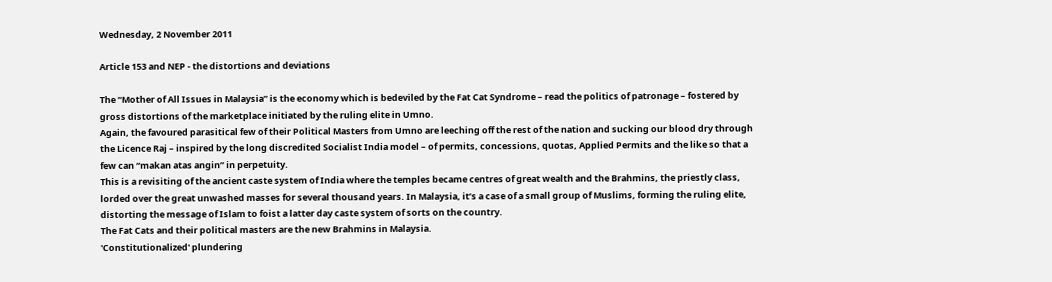Wednesday, 2 November 2011

Article 153 and NEP - the distortions and deviations

The “Mother of All Issues in Malaysia” is the economy which is bedeviled by the Fat Cat Syndrome – read the politics of patronage – fostered by gross distortions of the marketplace initiated by the ruling elite in Umno.
Again, the favoured parasitical few of their Political Masters from Umno are leeching off the rest of the nation and sucking our blood dry through the Licence Raj – inspired by the long discredited Socialist India model – of permits, concessions, quotas, Applied Permits and the like so that a few can “makan atas angin” in perpetuity.
This is a revisiting of the ancient caste system of India where the temples became centres of great wealth and the Brahmins, the priestly class, lorded over the great unwashed masses for several thousand years. In Malaysia, it’s a case of a small group of Muslims, forming the ruling elite, distorting the message of Islam to foist a latter day caste system of sorts on the country.
The Fat Cats and their political masters are the new Brahmins in Malaysia.
'Constitutionalized' plundering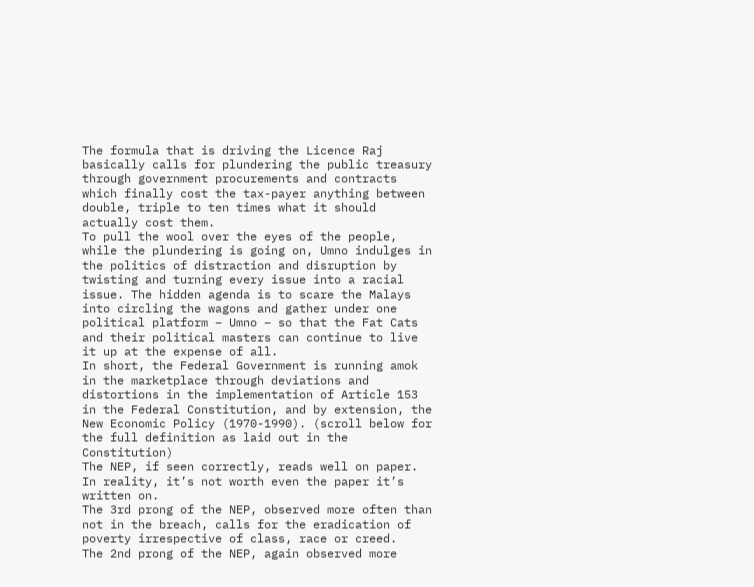The formula that is driving the Licence Raj basically calls for plundering the public treasury through government procurements and contracts which finally cost the tax-payer anything between double, triple to ten times what it should actually cost them.
To pull the wool over the eyes of the people, while the plundering is going on, Umno indulges in the politics of distraction and disruption by twisting and turning every issue into a racial issue. The hidden agenda is to scare the Malays into circling the wagons and gather under one political platform – Umno – so that the Fat Cats and their political masters can continue to live it up at the expense of all.
In short, the Federal Government is running amok in the marketplace through deviations and distortions in the implementation of Article 153 in the Federal Constitution, and by extension, the New Economic Policy (1970-1990). (scroll below for the full definition as laid out in the Constitution)
The NEP, if seen correctly, reads well on paper. In reality, it’s not worth even the paper it’s written on.
The 3rd prong of the NEP, observed more often than not in the breach, calls for the eradication of poverty irrespective of class, race or creed.
The 2nd prong of the NEP, again observed more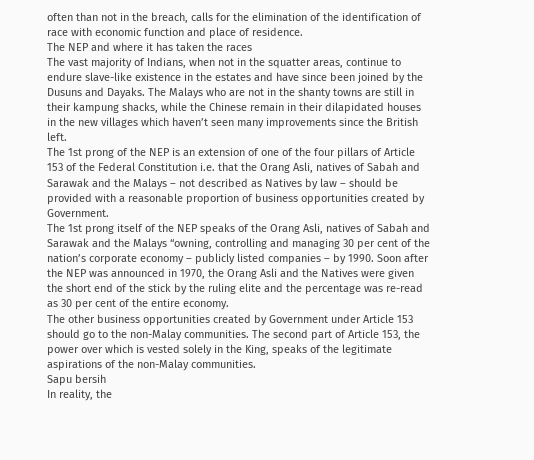often than not in the breach, calls for the elimination of the identification of race with economic function and place of residence.
The NEP and where it has taken the races
The vast majority of Indians, when not in the squatter areas, continue to endure slave-like existence in the estates and have since been joined by the Dusuns and Dayaks. The Malays who are not in the shanty towns are still in their kampung shacks, while the Chinese remain in their dilapidated houses in the new villages which haven’t seen many improvements since the British left.
The 1st prong of the NEP is an extension of one of the four pillars of Article 153 of the Federal Constitution i.e. that the Orang Asli, natives of Sabah and Sarawak and the Malays – not described as Natives by law – should be provided with a reasonable proportion of business opportunities created by Government.
The 1st prong itself of the NEP speaks of the Orang Asli, natives of Sabah and Sarawak and the Malays “owning, controlling and managing 30 per cent of the nation’s corporate economy – publicly listed companies – by 1990. Soon after the NEP was announced in 1970, the Orang Asli and the Natives were given the short end of the stick by the ruling elite and the percentage was re-read as 30 per cent of the entire economy.
The other business opportunities created by Government under Article 153 should go to the non-Malay communities. The second part of Article 153, the power over which is vested solely in the King, speaks of the legitimate aspirations of the non-Malay communities.
Sapu bersih
In reality, the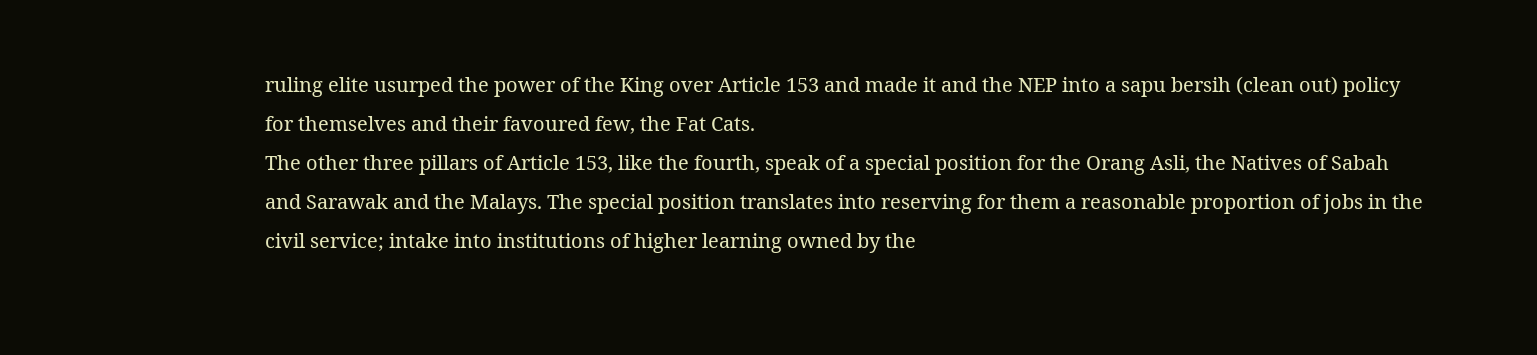ruling elite usurped the power of the King over Article 153 and made it and the NEP into a sapu bersih (clean out) policy for themselves and their favoured few, the Fat Cats.
The other three pillars of Article 153, like the fourth, speak of a special position for the Orang Asli, the Natives of Sabah and Sarawak and the Malays. The special position translates into reserving for them a reasonable proportion of jobs in the civil service; intake into institutions of higher learning owned by the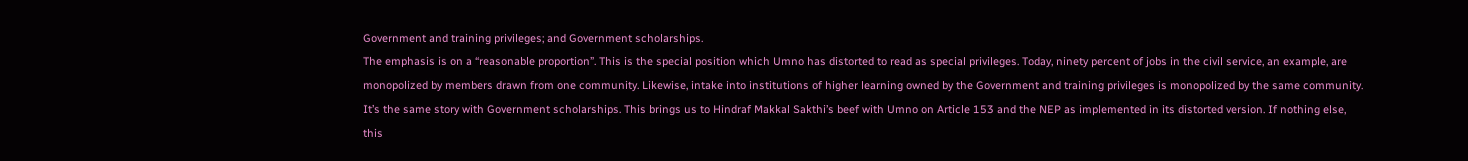Government and training privileges; and Government scholarships.
The emphasis is on a “reasonable proportion”. This is the special position which Umno has distorted to read as special privileges. Today, ninety percent of jobs in the civil service, an example, are monopolized by members drawn from one community. Likewise, intake into institutions of higher learning owned by the Government and training privileges is monopolized by the same community.
It’s the same story with Government scholarships. This brings us to Hindraf Makkal Sakthi’s beef with Umno on Article 153 and the NEP as implemented in its distorted version. If nothing else, this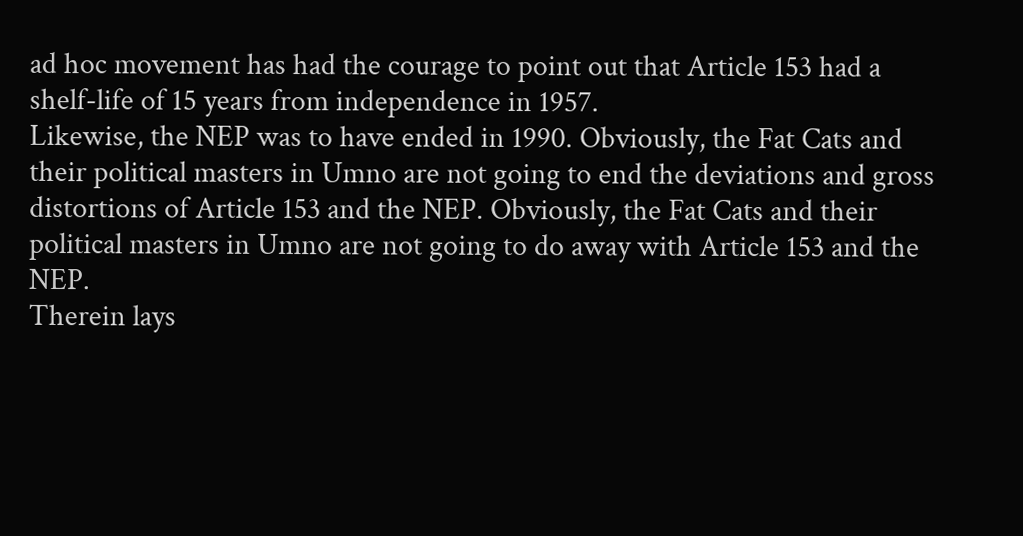ad hoc movement has had the courage to point out that Article 153 had a shelf-life of 15 years from independence in 1957.
Likewise, the NEP was to have ended in 1990. Obviously, the Fat Cats and their political masters in Umno are not going to end the deviations and gross distortions of Article 153 and the NEP. Obviously, the Fat Cats and their political masters in Umno are not going to do away with Article 153 and the NEP.
Therein lays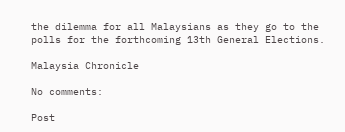the dilemma for all Malaysians as they go to the polls for the forthcoming 13th General Elections.

Malaysia Chronicle

No comments:

Post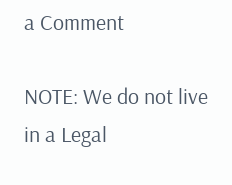a Comment

NOTE: We do not live in a Legal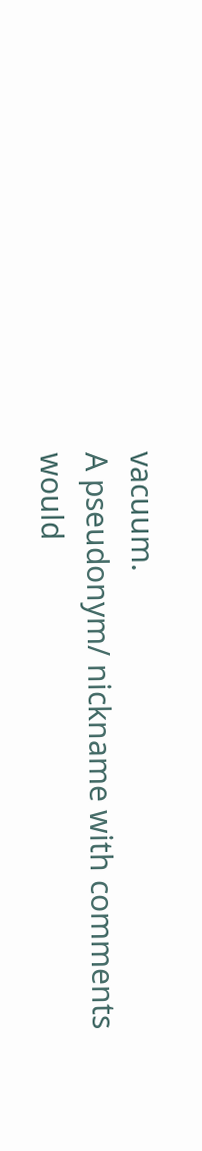vacuum.
A pseudonym/ nickname with comments would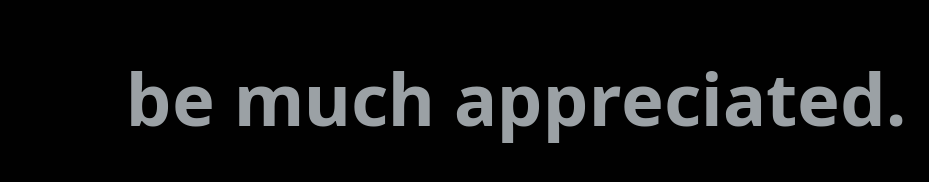be much appreciated.